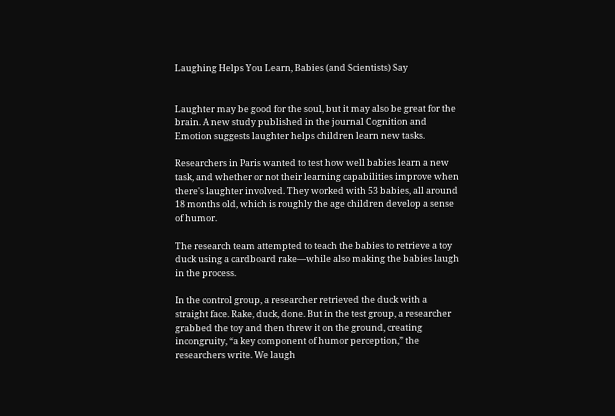Laughing Helps You Learn, Babies (and Scientists) Say


Laughter may be good for the soul, but it may also be great for the brain. A new study published in the journal Cognition and Emotion suggests laughter helps children learn new tasks.

Researchers in Paris wanted to test how well babies learn a new task, and whether or not their learning capabilities improve when there's laughter involved. They worked with 53 babies, all around 18 months old, which is roughly the age children develop a sense of humor.

The research team attempted to teach the babies to retrieve a toy duck using a cardboard rake—while also making the babies laugh in the process.

In the control group, a researcher retrieved the duck with a straight face. Rake, duck, done. But in the test group, a researcher grabbed the toy and then threw it on the ground, creating incongruity, “a key component of humor perception,” the researchers write. We laugh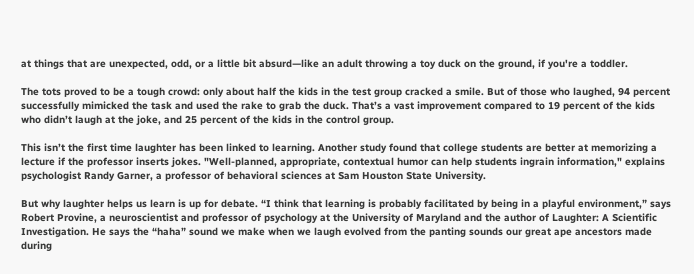at things that are unexpected, odd, or a little bit absurd—like an adult throwing a toy duck on the ground, if you're a toddler.

The tots proved to be a tough crowd: only about half the kids in the test group cracked a smile. But of those who laughed, 94 percent successfully mimicked the task and used the rake to grab the duck. That’s a vast improvement compared to 19 percent of the kids who didn’t laugh at the joke, and 25 percent of the kids in the control group.

This isn’t the first time laughter has been linked to learning. Another study found that college students are better at memorizing a lecture if the professor inserts jokes. "Well-planned, appropriate, contextual humor can help students ingrain information," explains psychologist Randy Garner, a professor of behavioral sciences at Sam Houston State University.

But why laughter helps us learn is up for debate. “I think that learning is probably facilitated by being in a playful environment,” says Robert Provine, a neuroscientist and professor of psychology at the University of Maryland and the author of Laughter: A Scientific Investigation. He says the “haha” sound we make when we laugh evolved from the panting sounds our great ape ancestors made during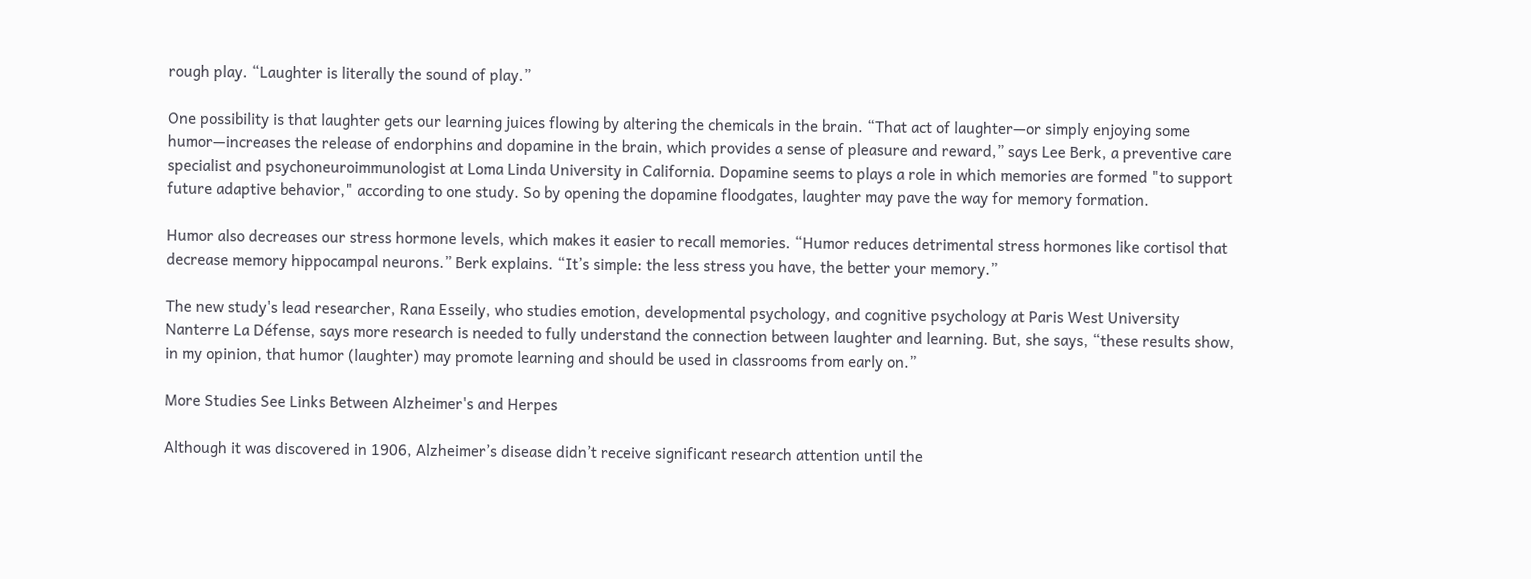rough play. “Laughter is literally the sound of play.”

One possibility is that laughter gets our learning juices flowing by altering the chemicals in the brain. “That act of laughter—or simply enjoying some humor—increases the release of endorphins and dopamine in the brain, which provides a sense of pleasure and reward,” says Lee Berk, a preventive care specialist and psychoneuroimmunologist at Loma Linda University in California. Dopamine seems to plays a role in which memories are formed "to support future adaptive behavior," according to one study. So by opening the dopamine floodgates, laughter may pave the way for memory formation.

Humor also decreases our stress hormone levels, which makes it easier to recall memories. “Humor reduces detrimental stress hormones like cortisol that decrease memory hippocampal neurons.” Berk explains. “It’s simple: the less stress you have, the better your memory.”

The new study's lead researcher, Rana Esseily, who studies emotion, developmental psychology, and cognitive psychology at Paris West University Nanterre La Défense, says more research is needed to fully understand the connection between laughter and learning. But, she says, “these results show, in my opinion, that humor (laughter) may promote learning and should be used in classrooms from early on.”

More Studies See Links Between Alzheimer's and Herpes

Although it was discovered in 1906, Alzheimer’s disease didn’t receive significant research attention until the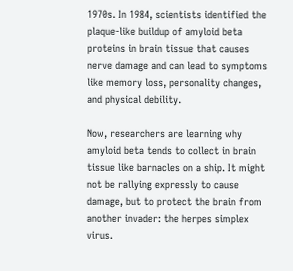1970s. In 1984, scientists identified the plaque-like buildup of amyloid beta proteins in brain tissue that causes nerve damage and can lead to symptoms like memory loss, personality changes, and physical debility.

Now, researchers are learning why amyloid beta tends to collect in brain tissue like barnacles on a ship. It might not be rallying expressly to cause damage, but to protect the brain from another invader: the herpes simplex virus.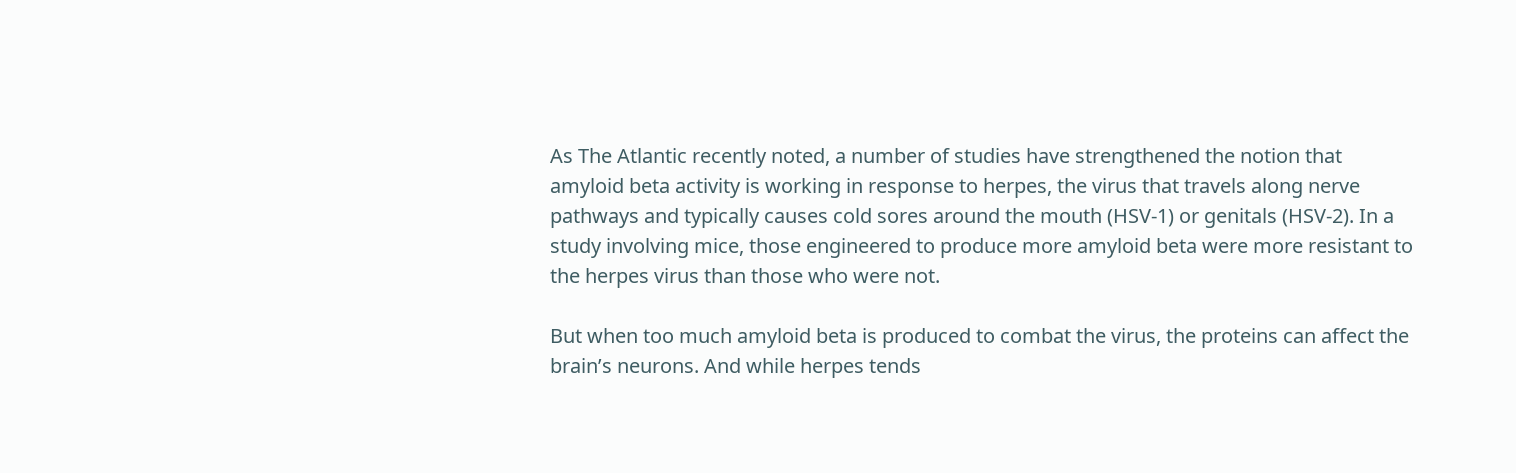As The Atlantic recently noted, a number of studies have strengthened the notion that amyloid beta activity is working in response to herpes, the virus that travels along nerve pathways and typically causes cold sores around the mouth (HSV-1) or genitals (HSV-2). In a study involving mice, those engineered to produce more amyloid beta were more resistant to the herpes virus than those who were not.

But when too much amyloid beta is produced to combat the virus, the proteins can affect the brain’s neurons. And while herpes tends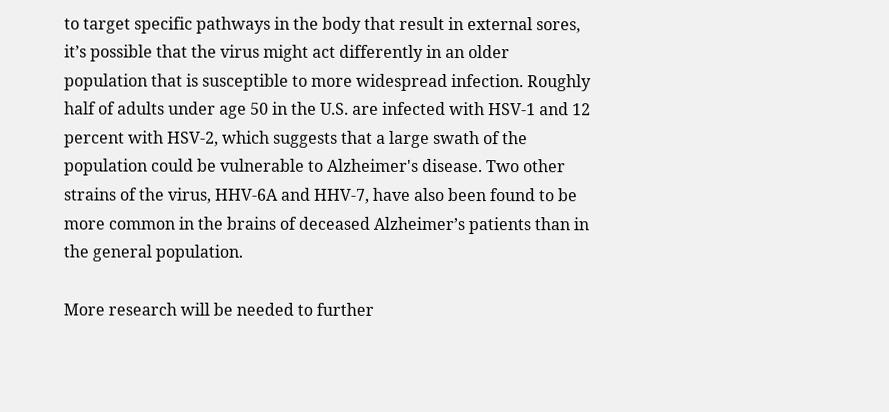to target specific pathways in the body that result in external sores, it’s possible that the virus might act differently in an older population that is susceptible to more widespread infection. Roughly half of adults under age 50 in the U.S. are infected with HSV-1 and 12 percent with HSV-2, which suggests that a large swath of the population could be vulnerable to Alzheimer's disease. Two other strains of the virus, HHV-6A and HHV-7, have also been found to be more common in the brains of deceased Alzheimer’s patients than in the general population.

More research will be needed to further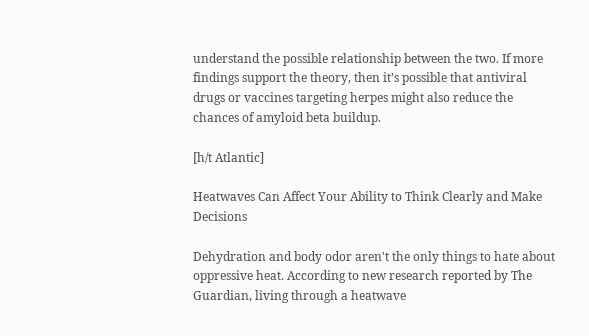understand the possible relationship between the two. If more findings support the theory, then it’s possible that antiviral drugs or vaccines targeting herpes might also reduce the chances of amyloid beta buildup.

[h/t Atlantic]

Heatwaves Can Affect Your Ability to Think Clearly and Make Decisions

Dehydration and body odor aren't the only things to hate about oppressive heat. According to new research reported by The Guardian, living through a heatwave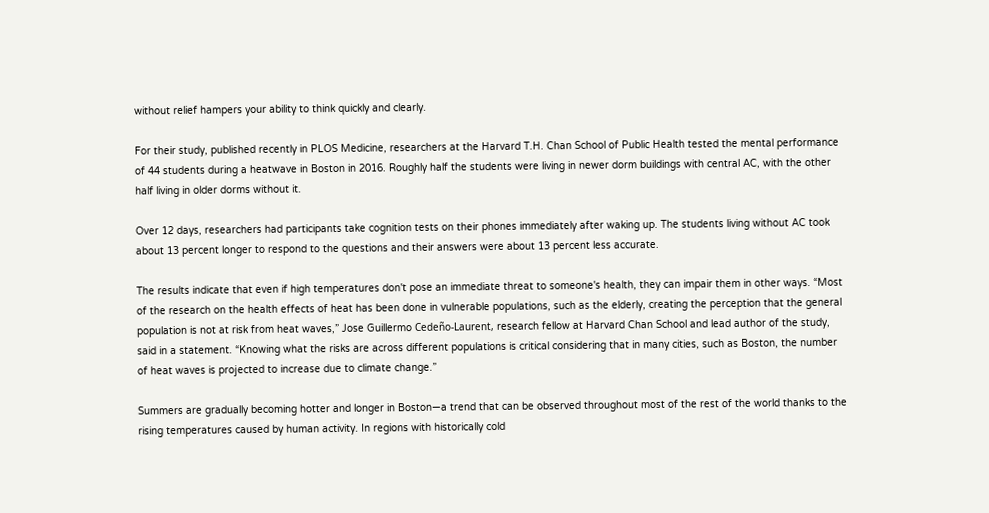without relief hampers your ability to think quickly and clearly.

For their study, published recently in PLOS Medicine, researchers at the Harvard T.H. Chan School of Public Health tested the mental performance of 44 students during a heatwave in Boston in 2016. Roughly half the students were living in newer dorm buildings with central AC, with the other half living in older dorms without it.

Over 12 days, researchers had participants take cognition tests on their phones immediately after waking up. The students living without AC took about 13 percent longer to respond to the questions and their answers were about 13 percent less accurate.

The results indicate that even if high temperatures don't pose an immediate threat to someone's health, they can impair them in other ways. “Most of the research on the health effects of heat has been done in vulnerable populations, such as the elderly, creating the perception that the general population is not at risk from heat waves,” Jose Guillermo Cedeño-Laurent, research fellow at Harvard Chan School and lead author of the study, said in a statement. “Knowing what the risks are across different populations is critical considering that in many cities, such as Boston, the number of heat waves is projected to increase due to climate change.”

Summers are gradually becoming hotter and longer in Boston—a trend that can be observed throughout most of the rest of the world thanks to the rising temperatures caused by human activity. In regions with historically cold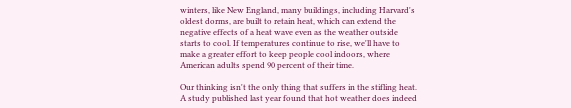winters, like New England, many buildings, including Harvard's oldest dorms, are built to retain heat, which can extend the negative effects of a heat wave even as the weather outside starts to cool. If temperatures continue to rise, we'll have to make a greater effort to keep people cool indoors, where American adults spend 90 percent of their time.

Our thinking isn't the only thing that suffers in the stifling heat. A study published last year found that hot weather does indeed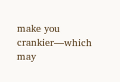make you crankier—which may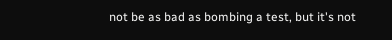not be as bad as bombing a test, but it's not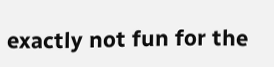exactly not fun for the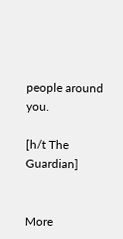people around you.

[h/t The Guardian]


More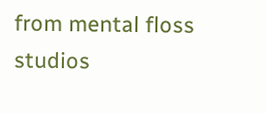from mental floss studios